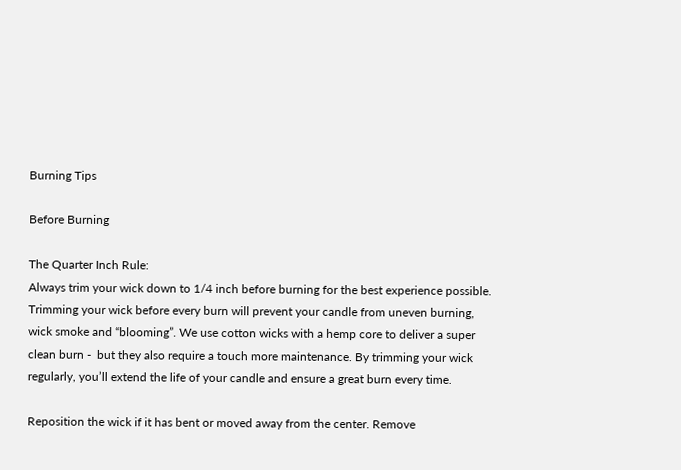Burning Tips

Before Burning

The Quarter Inch Rule:
Always trim your wick down to 1/4 inch before burning for the best experience possible. Trimming your wick before every burn will prevent your candle from uneven burning, wick smoke and “blooming”. We use cotton wicks with a hemp core to deliver a super clean burn -  but they also require a touch more maintenance. By trimming your wick regularly, you’ll extend the life of your candle and ensure a great burn every time.

Reposition the wick if it has bent or moved away from the center. Remove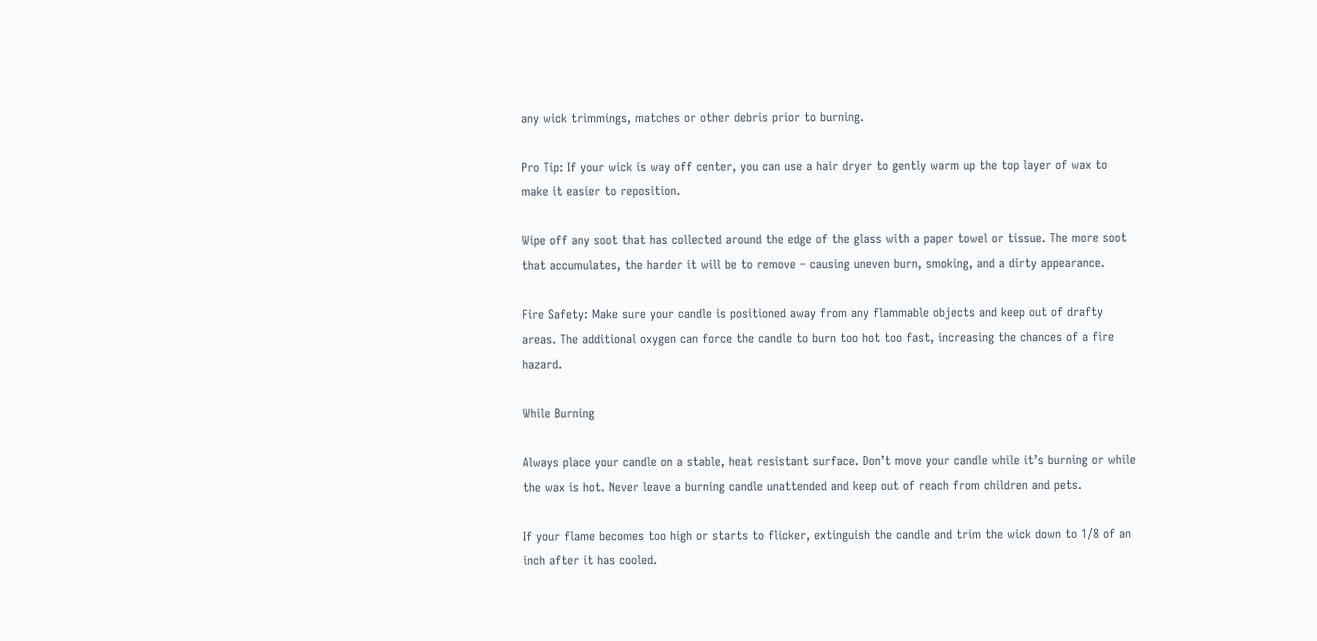any wick trimmings, matches or other debris prior to burning.

Pro Tip: If your wick is way off center, you can use a hair dryer to gently warm up the top layer of wax to make it easier to reposition.

Wipe off any soot that has collected around the edge of the glass with a paper towel or tissue. The more soot that accumulates, the harder it will be to remove – causing uneven burn, smoking, and a dirty appearance.

Fire Safety: Make sure your candle is positioned away from any flammable objects and keep out of drafty areas. The additional oxygen can force the candle to burn too hot too fast, increasing the chances of a fire hazard.

While Burning

Always place your candle on a stable, heat resistant surface. Don’t move your candle while it’s burning or while the wax is hot. Never leave a burning candle unattended and keep out of reach from children and pets.

If your flame becomes too high or starts to flicker, extinguish the candle and trim the wick down to 1/8 of an inch after it has cooled.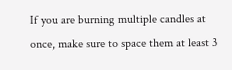If you are burning multiple candles at once, make sure to space them at least 3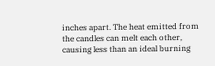inches apart. The heat emitted from the candles can melt each other, causing less than an ideal burning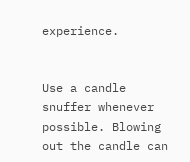experience.


Use a candle snuffer whenever possible. Blowing out the candle can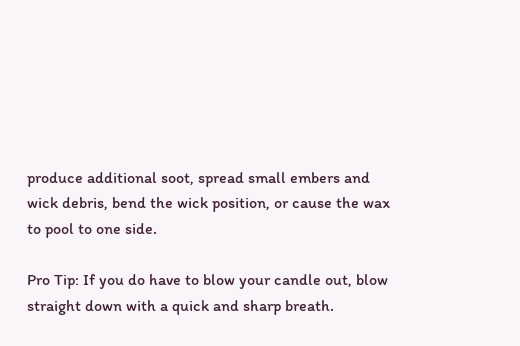produce additional soot, spread small embers and wick debris, bend the wick position, or cause the wax to pool to one side.

Pro Tip: If you do have to blow your candle out, blow straight down with a quick and sharp breath.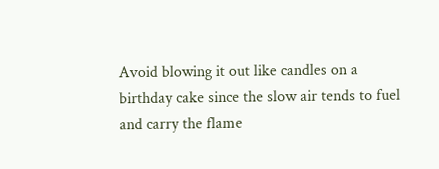Avoid blowing it out like candles on a birthday cake since the slow air tends to fuel and carry the flame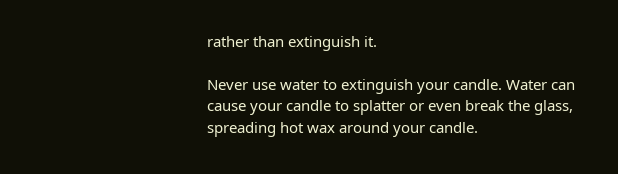rather than extinguish it.

Never use water to extinguish your candle. Water can cause your candle to splatter or even break the glass, spreading hot wax around your candle.